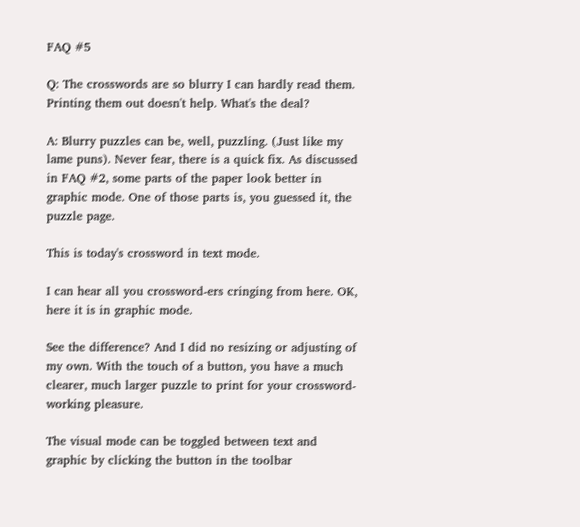FAQ #5

Q: The crosswords are so blurry I can hardly read them. Printing them out doesn't help. What's the deal?

A: Blurry puzzles can be, well, puzzling. (Just like my lame puns). Never fear, there is a quick fix. As discussed in FAQ #2, some parts of the paper look better in graphic mode. One of those parts is, you guessed it, the puzzle page.

This is today's crossword in text mode.

I can hear all you crossword-ers cringing from here. OK, here it is in graphic mode.

See the difference? And I did no resizing or adjusting of my own. With the touch of a button, you have a much clearer, much larger puzzle to print for your crossword-working pleasure.

The visual mode can be toggled between text and graphic by clicking the button in the toolbar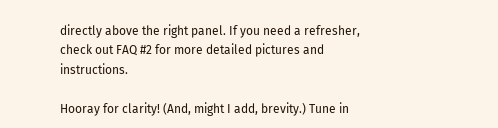directly above the right panel. If you need a refresher, check out FAQ #2 for more detailed pictures and instructions.

Hooray for clarity! (And, might I add, brevity.) Tune in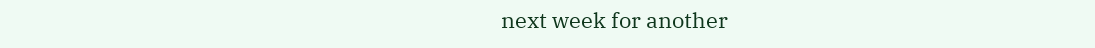next week for another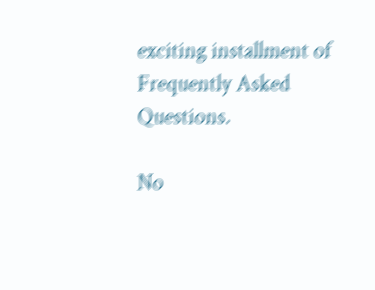exciting installment of Frequently Asked Questions.

No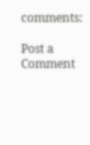comments:

Post a Comment